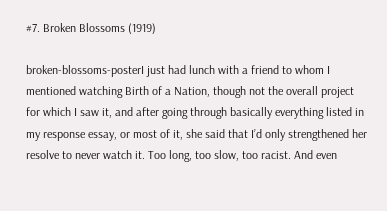#7. Broken Blossoms (1919)

broken-blossoms-posterI just had lunch with a friend to whom I mentioned watching Birth of a Nation, though not the overall project for which I saw it, and after going through basically everything listed in my response essay, or most of it, she said that I’d only strengthened her resolve to never watch it. Too long, too slow, too racist. And even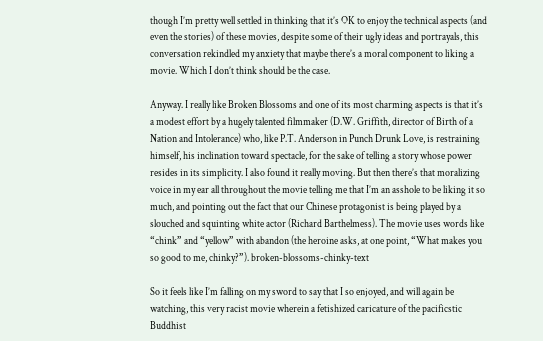though I’m pretty well settled in thinking that it’s OK to enjoy the technical aspects (and even the stories) of these movies, despite some of their ugly ideas and portrayals, this conversation rekindled my anxiety that maybe there’s a moral component to liking a movie. Which I don’t think should be the case.

Anyway. I really like Broken Blossoms and one of its most charming aspects is that it’s a modest effort by a hugely talented filmmaker (D.W. Griffith, director of Birth of a Nation and Intolerance) who, like P.T. Anderson in Punch Drunk Love, is restraining himself, his inclination toward spectacle, for the sake of telling a story whose power resides in its simplicity. I also found it really moving. But then there’s that moralizing voice in my ear all throughout the movie telling me that I’m an asshole to be liking it so much, and pointing out the fact that our Chinese protagonist is being played by a slouched and squinting white actor (Richard Barthelmess). The movie uses words like “chink” and “yellow” with abandon (the heroine asks, at one point, “What makes you so good to me, chinky?”). broken-blossoms-chinky-text

So it feels like I’m falling on my sword to say that I so enjoyed, and will again be watching, this very racist movie wherein a fetishized caricature of the pacificstic Buddhist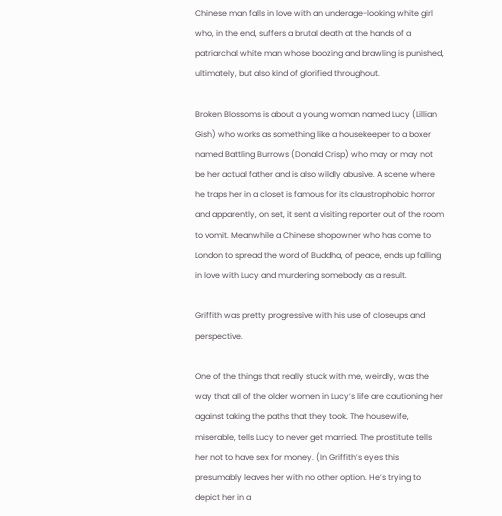Chinese man falls in love with an underage-looking white girl who, in the end, suffers a brutal death at the hands of a patriarchal white man whose boozing and brawling is punished, ultimately, but also kind of glorified throughout.

Broken Blossoms is about a young woman named Lucy (Lillian Gish) who works as something like a housekeeper to a boxer named Battling Burrows (Donald Crisp) who may or may not be her actual father and is also wildly abusive. A scene where he traps her in a closet is famous for its claustrophobic horror and apparently, on set, it sent a visiting reporter out of the room to vomit. Meanwhile a Chinese shopowner who has come to London to spread the word of Buddha, of peace, ends up falling in love with Lucy and murdering somebody as a result.

Griffith was pretty progressive with his use of closeups and perspective.

One of the things that really stuck with me, weirdly, was the way that all of the older women in Lucy’s life are cautioning her against taking the paths that they took. The housewife, miserable, tells Lucy to never get married. The prostitute tells her not to have sex for money. (In Griffith’s eyes this presumably leaves her with no other option. He’s trying to depict her in a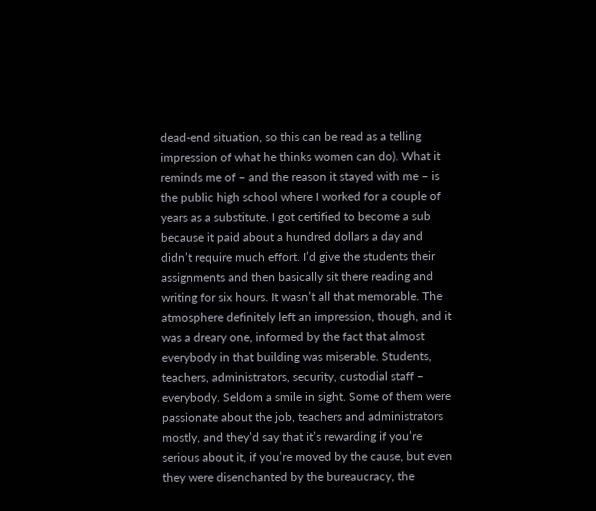dead-end situation, so this can be read as a telling impression of what he thinks women can do). What it reminds me of – and the reason it stayed with me – is the public high school where I worked for a couple of years as a substitute. I got certified to become a sub because it paid about a hundred dollars a day and didn’t require much effort. I’d give the students their assignments and then basically sit there reading and writing for six hours. It wasn’t all that memorable. The atmosphere definitely left an impression, though, and it was a dreary one, informed by the fact that almost everybody in that building was miserable. Students, teachers, administrators, security, custodial staff – everybody. Seldom a smile in sight. Some of them were passionate about the job, teachers and administrators mostly, and they’d say that it’s rewarding if you’re serious about it, if you’re moved by the cause, but even they were disenchanted by the bureaucracy, the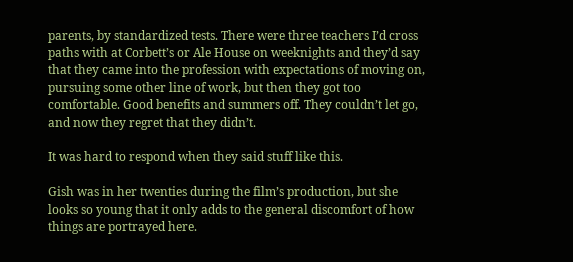parents, by standardized tests. There were three teachers I’d cross paths with at Corbett’s or Ale House on weeknights and they’d say that they came into the profession with expectations of moving on, pursuing some other line of work, but then they got too comfortable. Good benefits and summers off. They couldn’t let go, and now they regret that they didn’t.

It was hard to respond when they said stuff like this.

Gish was in her twenties during the film’s production, but she looks so young that it only adds to the general discomfort of how things are portrayed here.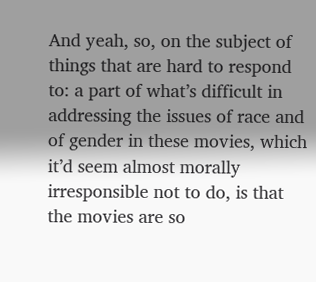And yeah, so, on the subject of things that are hard to respond to: a part of what’s difficult in addressing the issues of race and of gender in these movies, which it’d seem almost morally irresponsible not to do, is that the movies are so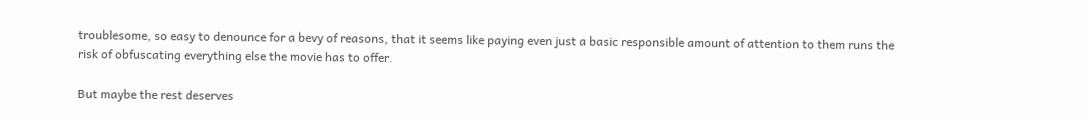troublesome, so easy to denounce for a bevy of reasons, that it seems like paying even just a basic responsible amount of attention to them runs the risk of obfuscating everything else the movie has to offer.

But maybe the rest deserves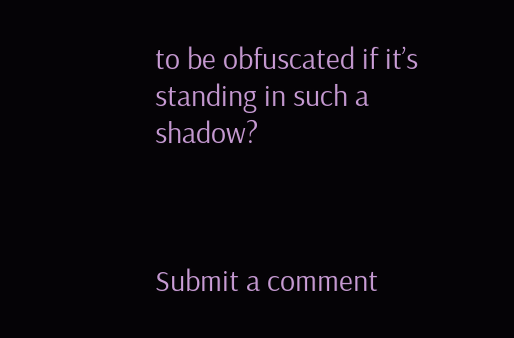to be obfuscated if it’s standing in such a shadow?



Submit a comment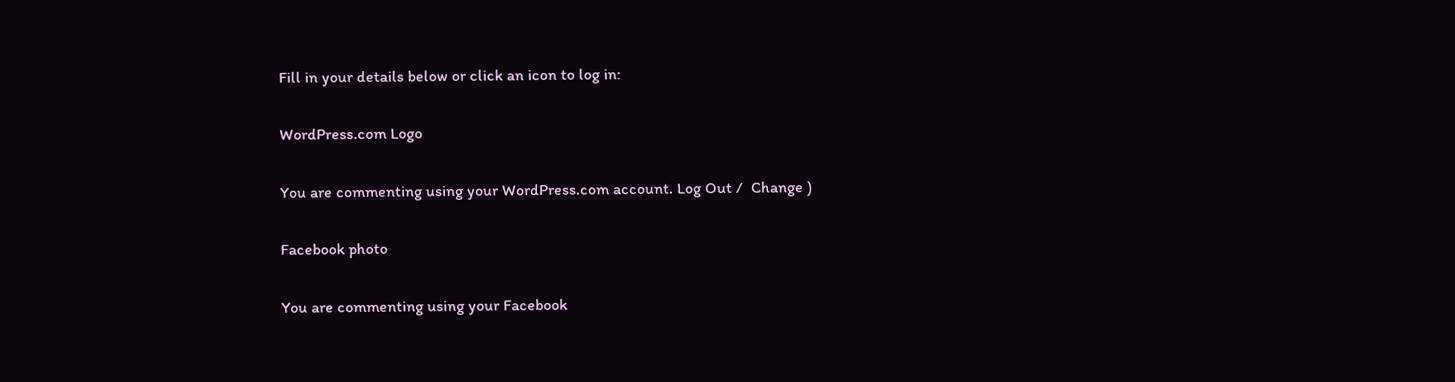Fill in your details below or click an icon to log in:

WordPress.com Logo

You are commenting using your WordPress.com account. Log Out /  Change )

Facebook photo

You are commenting using your Facebook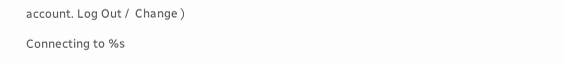account. Log Out /  Change )

Connecting to %s